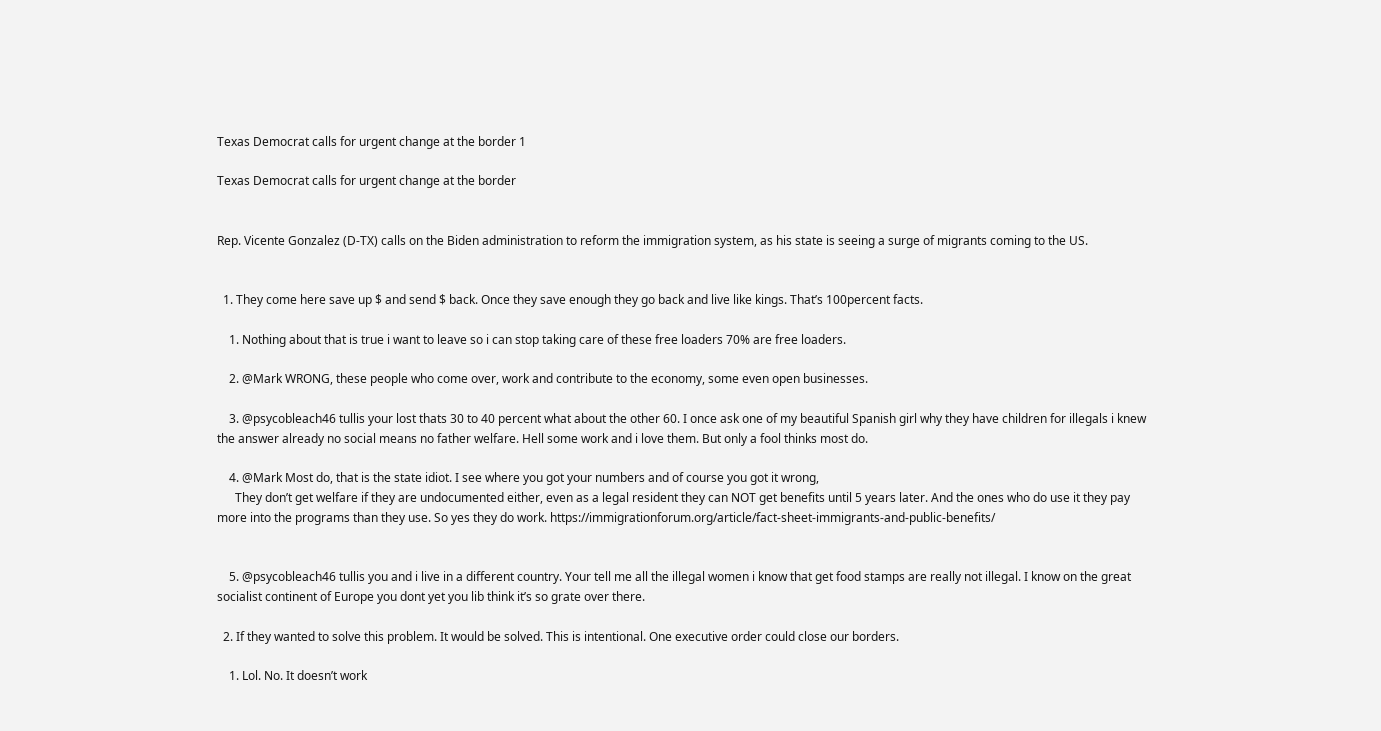Texas Democrat calls for urgent change at the border 1

Texas Democrat calls for urgent change at the border


Rep. Vicente Gonzalez (D-TX) calls on the Biden administration to reform the immigration system, as his state is seeing a surge of migrants coming to the US.


  1. They come here save up $ and send $ back. Once they save enough they go back and live like kings. That’s 100percent facts.

    1. Nothing about that is true i want to leave so i can stop taking care of these free loaders 70% are free loaders.

    2. @Mark WRONG, these people who come over, work and contribute to the economy, some even open businesses.

    3. @psycobleach46 tullis your lost thats 30 to 40 percent what about the other 60. I once ask one of my beautiful Spanish girl why they have children for illegals i knew the answer already no social means no father welfare. Hell some work and i love them. But only a fool thinks most do.

    4. @Mark Most do, that is the state idiot. I see where you got your numbers and of course you got it wrong,
      They don’t get welfare if they are undocumented either, even as a legal resident they can NOT get benefits until 5 years later. And the ones who do use it they pay more into the programs than they use. So yes they do work. https://immigrationforum.org/article/fact-sheet-immigrants-and-public-benefits/


    5. @psycobleach46 tullis you and i live in a different country. Your tell me all the illegal women i know that get food stamps are really not illegal. I know on the great socialist continent of Europe you dont yet you lib think it’s so grate over there.

  2. If they wanted to solve this problem. It would be solved. This is intentional. One executive order could close our borders.

    1. Lol. No. It doesn’t work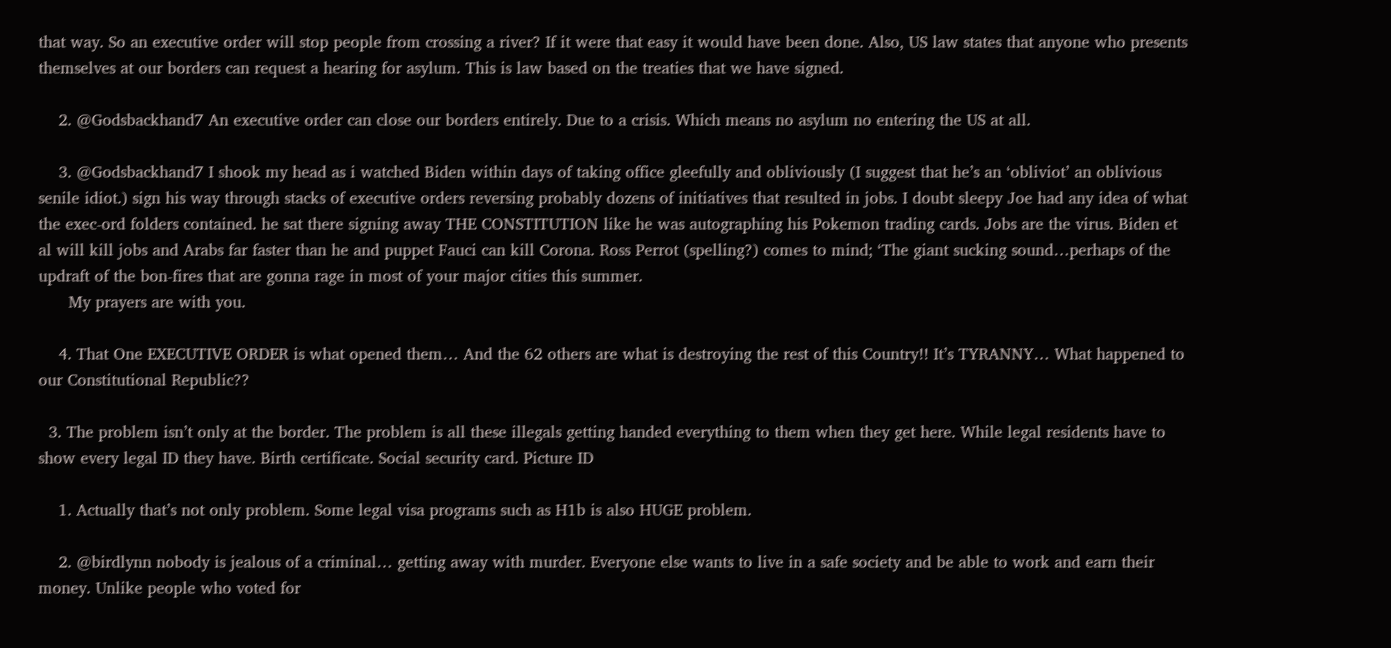that way. So an executive order will stop people from crossing a river? If it were that easy it would have been done. Also, US law states that anyone who presents themselves at our borders can request a hearing for asylum. This is law based on the treaties that we have signed.

    2. @Godsbackhand7 An executive order can close our borders entirely. Due to a crisis. Which means no asylum no entering the US at all.

    3. @Godsbackhand7 I shook my head as i watched Biden within days of taking office gleefully and obliviously (I suggest that he’s an ‘obliviot’ an oblivious senile idiot.) sign his way through stacks of executive orders reversing probably dozens of initiatives that resulted in jobs. I doubt sleepy Joe had any idea of what the exec-ord folders contained. he sat there signing away THE CONSTITUTION like he was autographing his Pokemon trading cards. Jobs are the virus. Biden et al will kill jobs and Arabs far faster than he and puppet Fauci can kill Corona. Ross Perrot (spelling?) comes to mind; ‘The giant sucking sound…perhaps of the updraft of the bon-fires that are gonna rage in most of your major cities this summer.
      My prayers are with you.

    4. That One EXECUTIVE ORDER is what opened them… And the 62 others are what is destroying the rest of this Country!! It’s TYRANNY… What happened to our Constitutional Republic??

  3. The problem isn’t only at the border. The problem is all these illegals getting handed everything to them when they get here. While legal residents have to show every legal ID they have. Birth certificate. Social security card. Picture ID

    1. Actually that’s not only problem. Some legal visa programs such as H1b is also HUGE problem.

    2. @birdlynn nobody is jealous of a criminal… getting away with murder. Everyone else wants to live in a safe society and be able to work and earn their money. Unlike people who voted for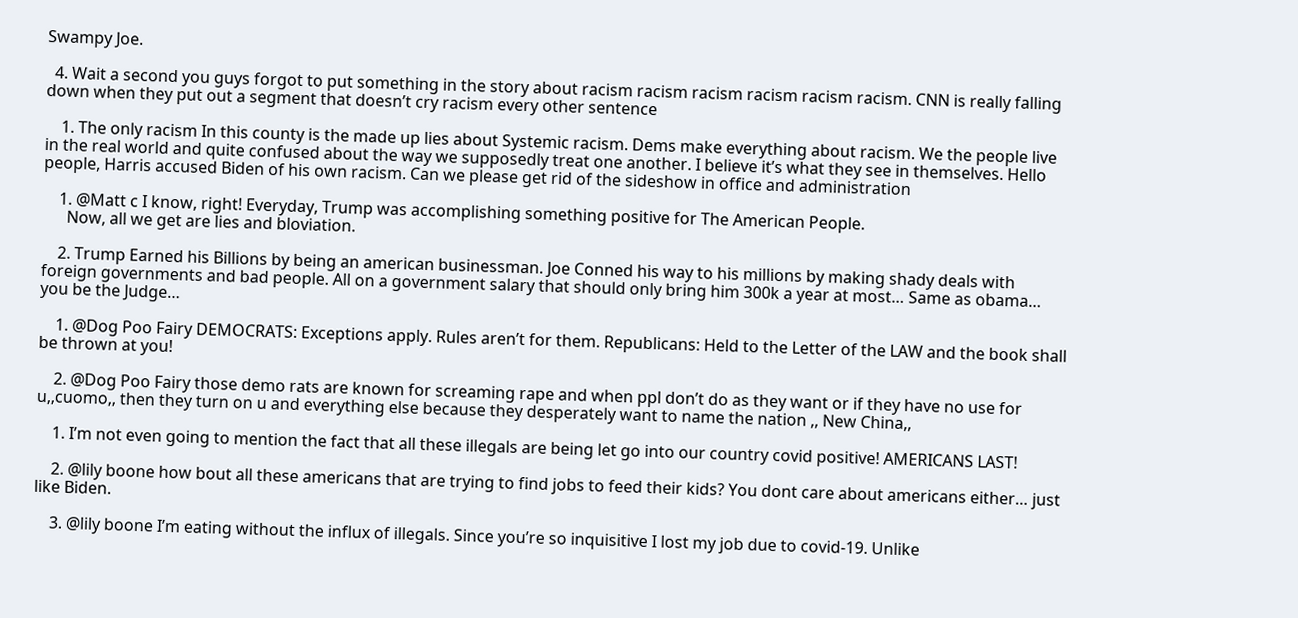Swampy Joe.

  4. Wait a second you guys forgot to put something in the story about racism racism racism racism racism racism. CNN is really falling down when they put out a segment that doesn’t cry racism every other sentence

    1. The only racism In this county is the made up lies about Systemic racism. Dems make everything about racism. We the people live in the real world and quite confused about the way we supposedly treat one another. I believe it’s what they see in themselves. Hello people, Harris accused Biden of his own racism. Can we please get rid of the sideshow in office and administration

    1. @Matt c I know, right! Everyday, Trump was accomplishing something positive for The American People.
      Now, all we get are lies and bloviation.

    2. Trump Earned his Billions by being an american businessman. Joe Conned his way to his millions by making shady deals with foreign governments and bad people. All on a government salary that should only bring him 300k a year at most… Same as obama… you be the Judge…

    1. @Dog Poo Fairy DEMOCRATS: Exceptions apply. Rules aren’t for them. Republicans: Held to the Letter of the LAW and the book shall be thrown at you!

    2. @Dog Poo Fairy those demo rats are known for screaming rape and when ppl don’t do as they want or if they have no use for u,,cuomo,, then they turn on u and everything else because they desperately want to name the nation ,, New China,,

    1. I’m not even going to mention the fact that all these illegals are being let go into our country covid positive! AMERICANS LAST!

    2. @lily boone how bout all these americans that are trying to find jobs to feed their kids? You dont care about americans either… just like Biden.

    3. @lily boone I’m eating without the influx of illegals. Since you’re so inquisitive I lost my job due to covid-19. Unlike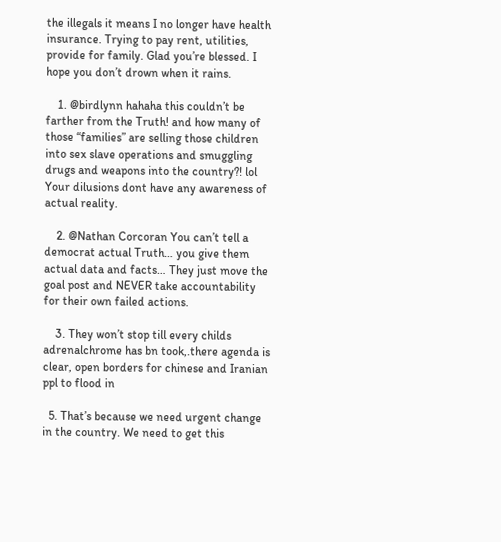the illegals it means I no longer have health insurance. Trying to pay rent, utilities, provide for family. Glad you’re blessed. I hope you don’t drown when it rains.

    1. @birdlynn hahaha this couldn’t be farther from the Truth! and how many of those “families” are selling those children into sex slave operations and smuggling drugs and weapons into the country?! lol Your dilusions dont have any awareness of actual reality.

    2. @Nathan Corcoran You can’t tell a democrat actual Truth… you give them actual data and facts… They just move the goal post and NEVER take accountability for their own failed actions.

    3. They won’t stop till every childs adrenalchrome has bn took,.there agenda is clear, open borders for chinese and Iranian ppl to flood in

  5. That’s because we need urgent change in the country. We need to get this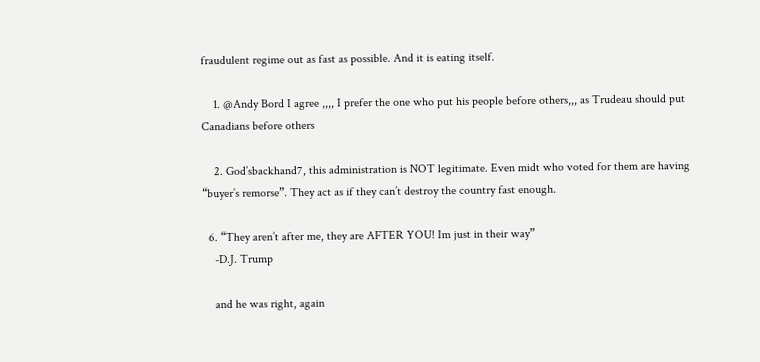fraudulent regime out as fast as possible. And it is eating itself.

    1. @Andy Bord I agree ,,,, I prefer the one who put his people before others,,, as Trudeau should put Canadians before others

    2. God’sbackhand7, this administration is NOT legitimate. Even midt who voted for them are having “buyer’s remorse”. They act as if they can’t destroy the country fast enough.

  6. “They aren’t after me, they are AFTER YOU! Im just in their way”
    -D.J. Trump

    and he was right, again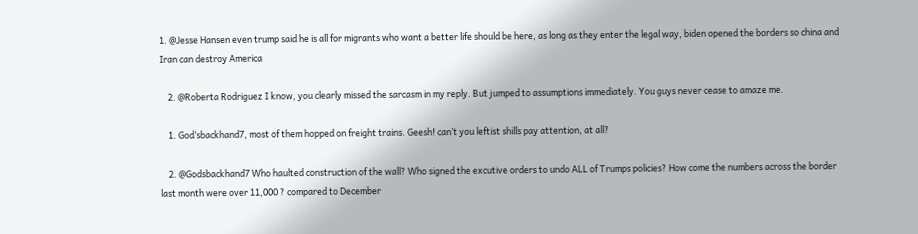1. @Jesse Hansen even trump said he is all for migrants who want a better life should be here, as long as they enter the legal way, biden opened the borders so china and Iran can destroy America

    2. @Roberta Rodriguez I know, you clearly missed the sarcasm in my reply. But jumped to assumptions immediately. You guys never cease to amaze me.

    1. God’sbackhand7, most of them hopped on freight trains. Geesh! can’t you leftist shills pay attention, at all?

    2. @Godsbackhand7 Who haulted construction of the wall? Who signed the excutive orders to undo ALL of Trumps policies? How come the numbers across the border last month were over 11,000 ? compared to December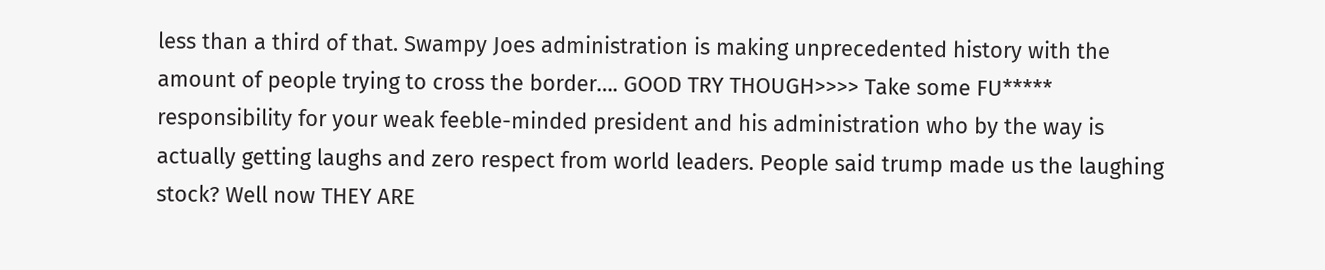less than a third of that. Swampy Joes administration is making unprecedented history with the amount of people trying to cross the border…. GOOD TRY THOUGH>>>> Take some FU***** responsibility for your weak feeble-minded president and his administration who by the way is actually getting laughs and zero respect from world leaders. People said trump made us the laughing stock? Well now THEY ARE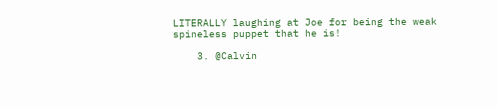LITERALLY laughing at Joe for being the weak spineless puppet that he is!

    3. @Calvin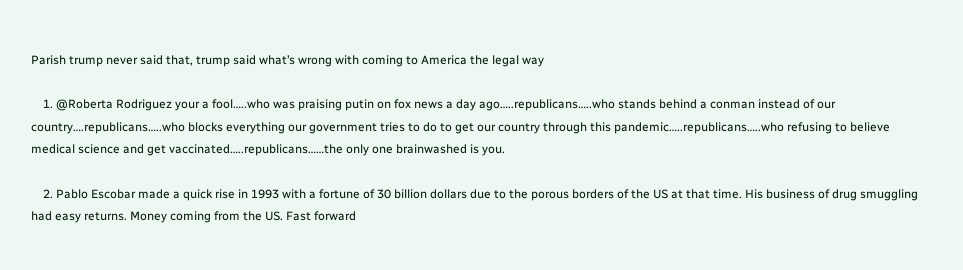Parish trump never said that, trump said what’s wrong with coming to America the legal way

    1. @Roberta Rodriguez your a fool…..who was praising putin on fox news a day ago…..republicans…..who stands behind a conman instead of our country….republicans…..who blocks everything our government tries to do to get our country through this pandemic…..republicans…..who refusing to believe medical science and get vaccinated…..republicans……the only one brainwashed is you.

    2. Pablo Escobar made a quick rise in 1993 with a fortune of 30 billion dollars due to the porous borders of the US at that time. His business of drug smuggling had easy returns. Money coming from the US. Fast forward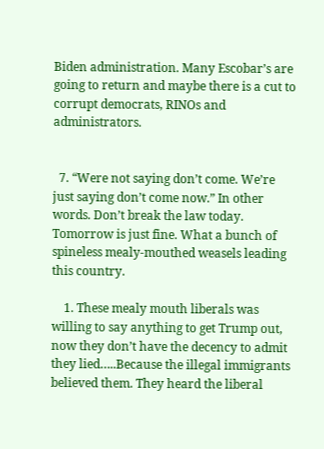Biden administration. Many Escobar’s are going to return and maybe there is a cut to corrupt democrats, RINOs and administrators.


  7. “Were not saying don’t come. We’re just saying don’t come now.” In other words. Don’t break the law today. Tomorrow is just fine. What a bunch of spineless mealy-mouthed weasels leading this country.

    1. These mealy mouth liberals was willing to say anything to get Trump out, now they don’t have the decency to admit they lied…..Because the illegal immigrants believed them. They heard the liberal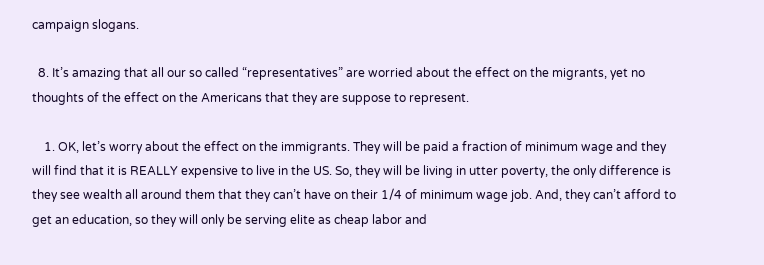campaign slogans.

  8. It’s amazing that all our so called “representatives” are worried about the effect on the migrants, yet no thoughts of the effect on the Americans that they are suppose to represent.

    1. OK, let’s worry about the effect on the immigrants. They will be paid a fraction of minimum wage and they will find that it is REALLY expensive to live in the US. So, they will be living in utter poverty, the only difference is they see wealth all around them that they can’t have on their 1/4 of minimum wage job. And, they can’t afford to get an education, so they will only be serving elite as cheap labor and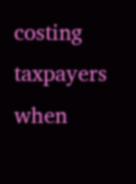costing taxpayers when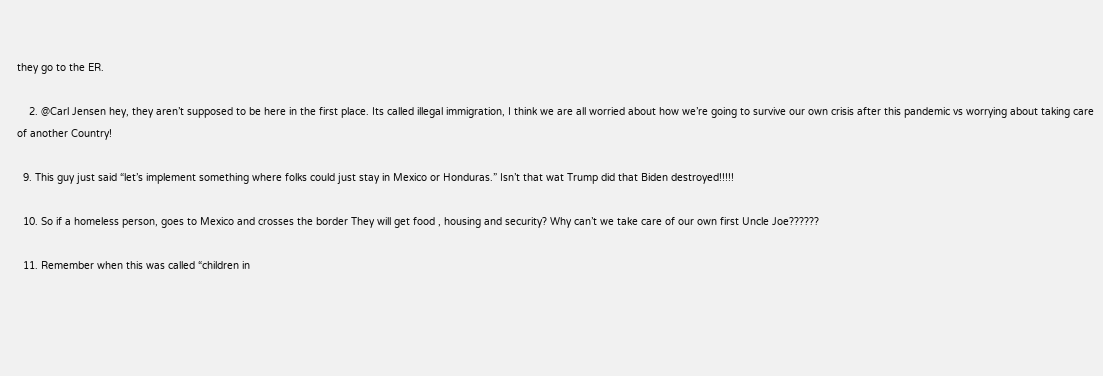they go to the ER.

    2. @Carl Jensen hey, they aren’t supposed to be here in the first place. Its called illegal immigration, I think we are all worried about how we’re going to survive our own crisis after this pandemic vs worrying about taking care of another Country!

  9. This guy just said “let’s implement something where folks could just stay in Mexico or Honduras.” Isn’t that wat Trump did that Biden destroyed!!!!!

  10. So if a homeless person, goes to Mexico and crosses the border They will get food , housing and security? Why can’t we take care of our own first Uncle Joe??????

  11. Remember when this was called “children in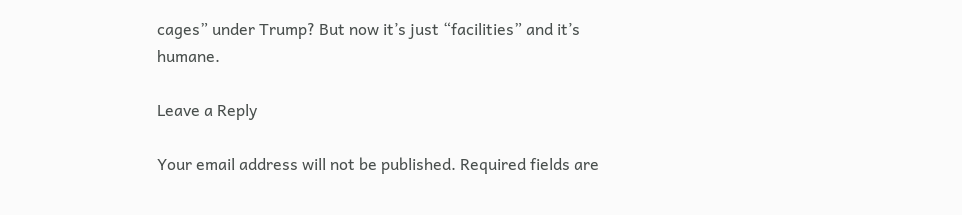cages” under Trump? But now it’s just “facilities” and it’s humane.

Leave a Reply

Your email address will not be published. Required fields are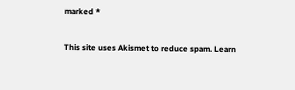marked *

This site uses Akismet to reduce spam. Learn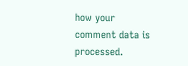how your comment data is processed.